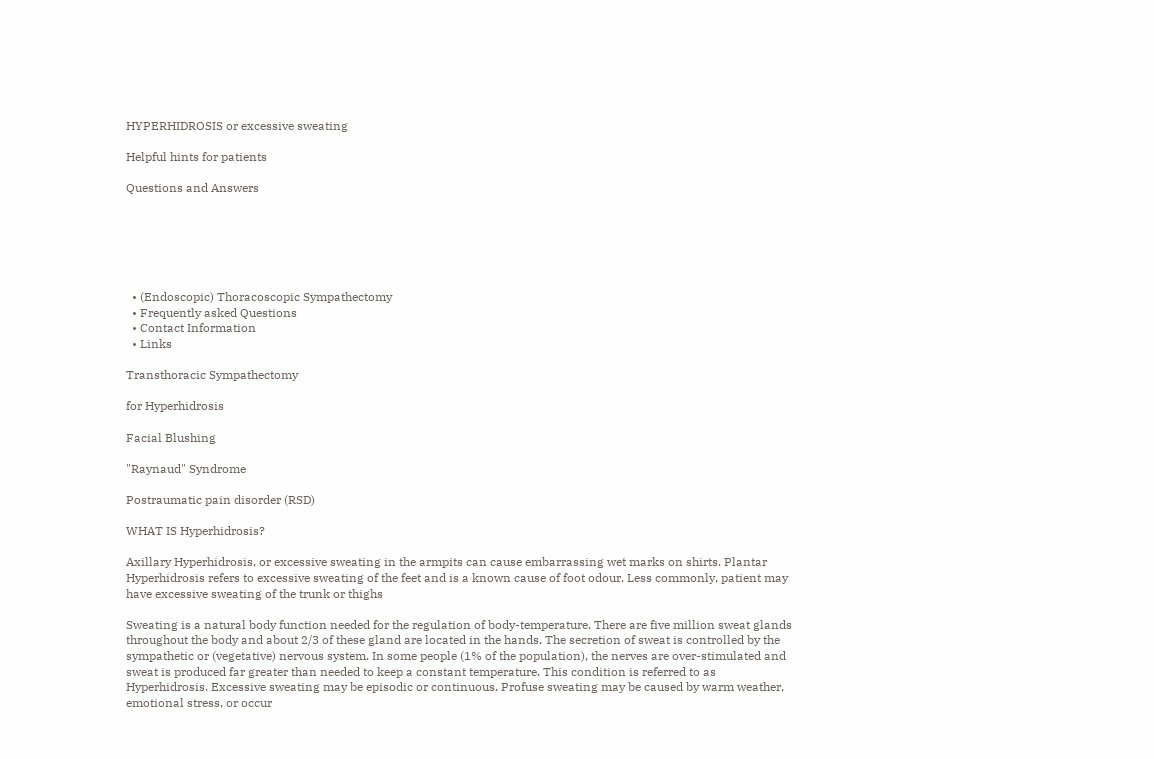HYPERHIDROSIS or excessive sweating

Helpful hints for patients

Questions and Answers






  • (Endoscopic) Thoracoscopic Sympathectomy
  • Frequently asked Questions
  • Contact Information
  • Links

Transthoracic Sympathectomy

for Hyperhidrosis

Facial Blushing

"Raynaud" Syndrome

Postraumatic pain disorder (RSD)

WHAT IS Hyperhidrosis?

Axillary Hyperhidrosis, or excessive sweating in the armpits can cause embarrassing wet marks on shirts. Plantar Hyperhidrosis refers to excessive sweating of the feet and is a known cause of foot odour. Less commonly, patient may have excessive sweating of the trunk or thighs

Sweating is a natural body function needed for the regulation of body-temperature. There are five million sweat glands throughout the body and about 2/3 of these gland are located in the hands. The secretion of sweat is controlled by the sympathetic or (vegetative) nervous system. In some people (1% of the population), the nerves are over-stimulated and sweat is produced far greater than needed to keep a constant temperature. This condition is referred to as Hyperhidrosis. Excessive sweating may be episodic or continuous. Profuse sweating may be caused by warm weather, emotional stress, or occur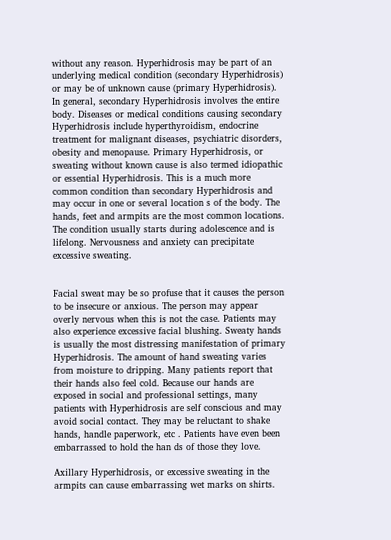without any reason. Hyperhidrosis may be part of an underlying medical condition (secondary Hyperhidrosis) or may be of unknown cause (primary Hyperhidrosis). In general, secondary Hyperhidrosis involves the entire body. Diseases or medical conditions causing secondary Hyperhidrosis include hyperthyroidism, endocrine treatment for malignant diseases, psychiatric disorders, obesity and menopause. Primary Hyperhidrosis, or sweating without known cause is also termed idiopathic or essential Hyperhidrosis. This is a much more common condition than secondary Hyperhidrosis and may occur in one or several location s of the body. The hands, feet and armpits are the most common locations. The condition usually starts during adolescence and is lifelong. Nervousness and anxiety can precipitate excessive sweating.


Facial sweat may be so profuse that it causes the person to be insecure or anxious. The person may appear overly nervous when this is not the case. Patients may also experience excessive facial blushing. Sweaty hands is usually the most distressing manifestation of primary Hyperhidrosis. The amount of hand sweating varies from moisture to dripping. Many patients report that their hands also feel cold. Because our hands are exposed in social and professional settings, many patients with Hyperhidrosis are self conscious and may avoid social contact. They may be reluctant to shake hands, handle paperwork, etc . Patients have even been embarrassed to hold the han ds of those they love.

Axillary Hyperhidrosis, or excessive sweating in the armpits can cause embarrassing wet marks on shirts.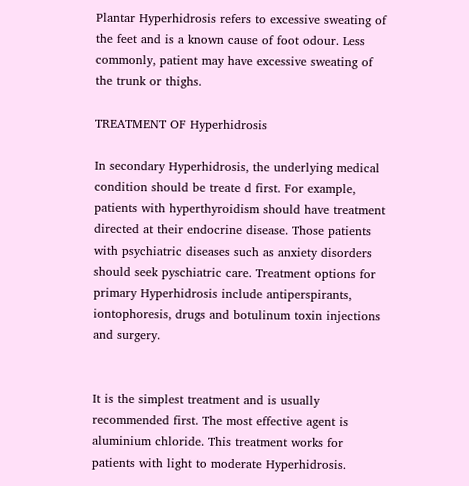Plantar Hyperhidrosis refers to excessive sweating of the feet and is a known cause of foot odour. Less commonly, patient may have excessive sweating of the trunk or thighs.

TREATMENT OF Hyperhidrosis

In secondary Hyperhidrosis, the underlying medical condition should be treate d first. For example, patients with hyperthyroidism should have treatment directed at their endocrine disease. Those patients with psychiatric diseases such as anxiety disorders should seek pyschiatric care. Treatment options for primary Hyperhidrosis include antiperspirants, iontophoresis, drugs and botulinum toxin injections and surgery.


It is the simplest treatment and is usually recommended first. The most effective agent is aluminium chloride. This treatment works for patients with light to moderate Hyperhidrosis.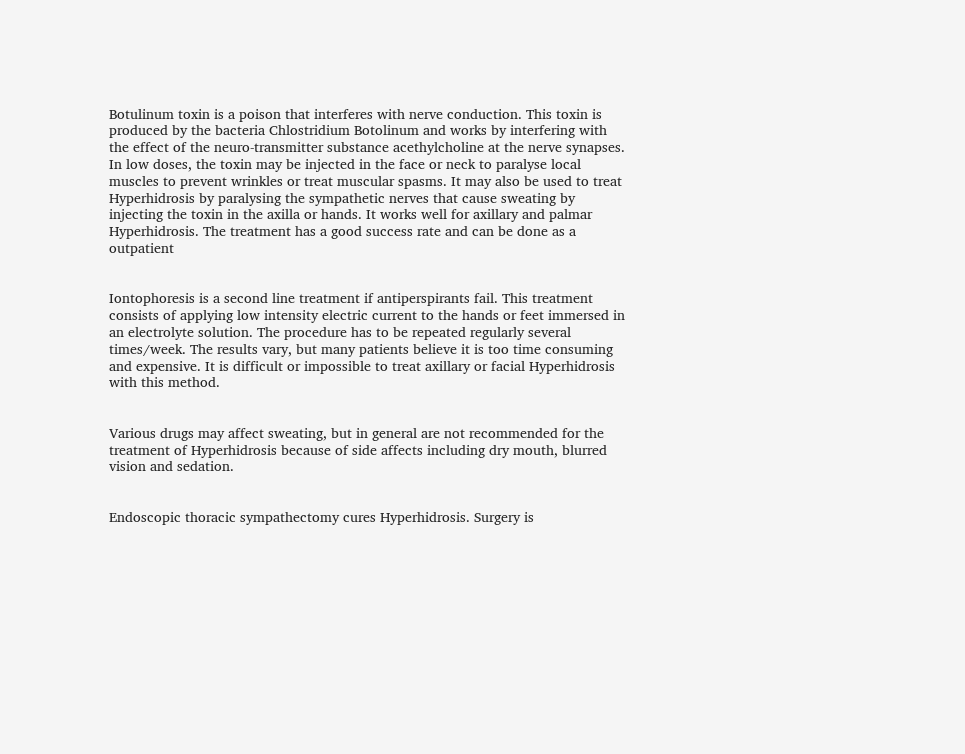Botulinum toxin is a poison that interferes with nerve conduction. This toxin is produced by the bacteria Chlostridium Botolinum and works by interfering with the effect of the neuro-transmitter substance acethylcholine at the nerve synapses. In low doses, the toxin may be injected in the face or neck to paralyse local muscles to prevent wrinkles or treat muscular spasms. It may also be used to treat Hyperhidrosis by paralysing the sympathetic nerves that cause sweating by injecting the toxin in the axilla or hands. It works well for axillary and palmar Hyperhidrosis. The treatment has a good success rate and can be done as a outpatient


Iontophoresis is a second line treatment if antiperspirants fail. This treatment consists of applying low intensity electric current to the hands or feet immersed in an electrolyte solution. The procedure has to be repeated regularly several times/week. The results vary, but many patients believe it is too time consuming and expensive. It is difficult or impossible to treat axillary or facial Hyperhidrosis with this method.


Various drugs may affect sweating, but in general are not recommended for the treatment of Hyperhidrosis because of side affects including dry mouth, blurred vision and sedation.


Endoscopic thoracic sympathectomy cures Hyperhidrosis. Surgery is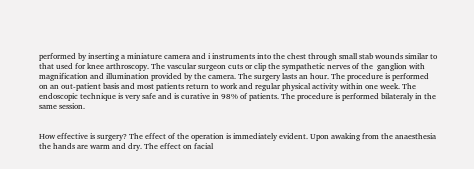performed by inserting a miniature camera and i instruments into the chest through small stab wounds similar to that used for knee arthroscopy. The vascular surgeon cuts or clip the sympathetic nerves of the  ganglion with magnification and illumination provided by the camera. The surgery lasts an hour. The procedure is performed on an out-patient basis and most patients return to work and regular physical activity within one week. The endoscopic technique is very safe and is curative in 98% of patients. The procedure is performed bilateraly in the same session.


How effective is surgery? The effect of the operation is immediately evident. Upon awaking from the anaesthesia the hands are warm and dry. The effect on facial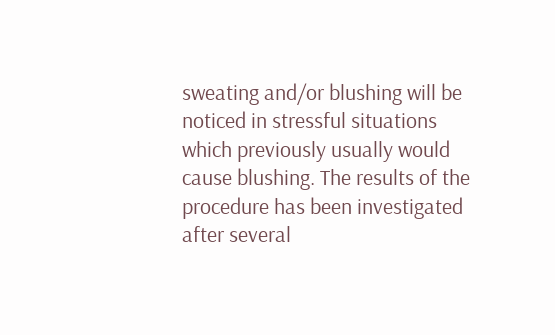sweating and/or blushing will be noticed in stressful situations which previously usually would cause blushing. The results of the procedure has been investigated after several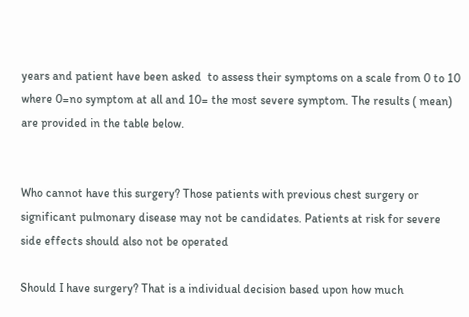years and patient have been asked  to assess their symptoms on a scale from 0 to 10 where 0=no symptom at all and 10= the most severe symptom. The results ( mean) are provided in the table below.


Who cannot have this surgery? Those patients with previous chest surgery or significant pulmonary disease may not be candidates. Patients at risk for severe side effects should also not be operated

Should I have surgery? That is a individual decision based upon how much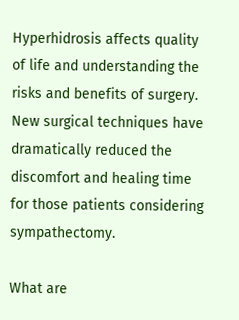Hyperhidrosis affects quality of life and understanding the risks and benefits of surgery. New surgical techniques have dramatically reduced the discomfort and healing time for those patients considering sympathectomy.

What are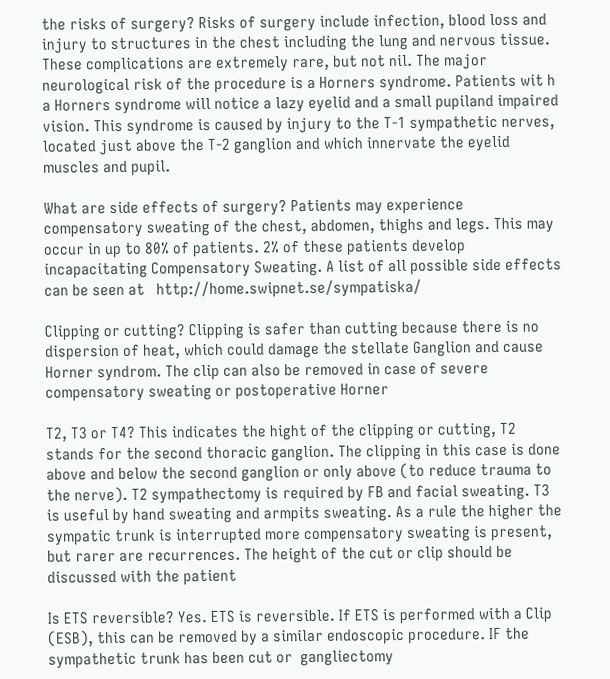the risks of surgery? Risks of surgery include infection, blood loss and injury to structures in the chest including the lung and nervous tissue. These complications are extremely rare, but not nil. The major neurological risk of the procedure is a Horners syndrome. Patients wit h a Horners syndrome will notice a lazy eyelid and a small pupiland impaired vision. This syndrome is caused by injury to the T-1 sympathetic nerves, located just above the T-2 ganglion and which innervate the eyelid muscles and pupil.

What are side effects of surgery? Patients may experience compensatory sweating of the chest, abdomen, thighs and legs. This may occur in up to 80% of patients. 2% of these patients develop incapacitating Compensatory Sweating. A list of all possible side effects can be seen at   http://home.swipnet.se/sympatiska/

Clipping or cutting? Clipping is safer than cutting because there is no dispersion of heat, which could damage the stellate Ganglion and cause Horner syndrom. The clip can also be removed in case of severe compensatory sweating or postoperative Horner

T2, T3 or T4? This indicates the hight of the clipping or cutting, T2 stands for the second thoracic ganglion. The clipping in this case is done above and below the second ganglion or only above (to reduce trauma to the nerve). T2 sympathectomy is required by FB and facial sweating. T3 is useful by hand sweating and armpits sweating. As a rule the higher the sympatic trunk is interrupted more compensatory sweating is present, but rarer are recurrences. The height of the cut or clip should be discussed with the patient

Is ETS reversible? Yes. ETS is reversible. If ETS is performed with a Clip (ESB), this can be removed by a similar endoscopic procedure. IF the sympathetic trunk has been cut or  gangliectomy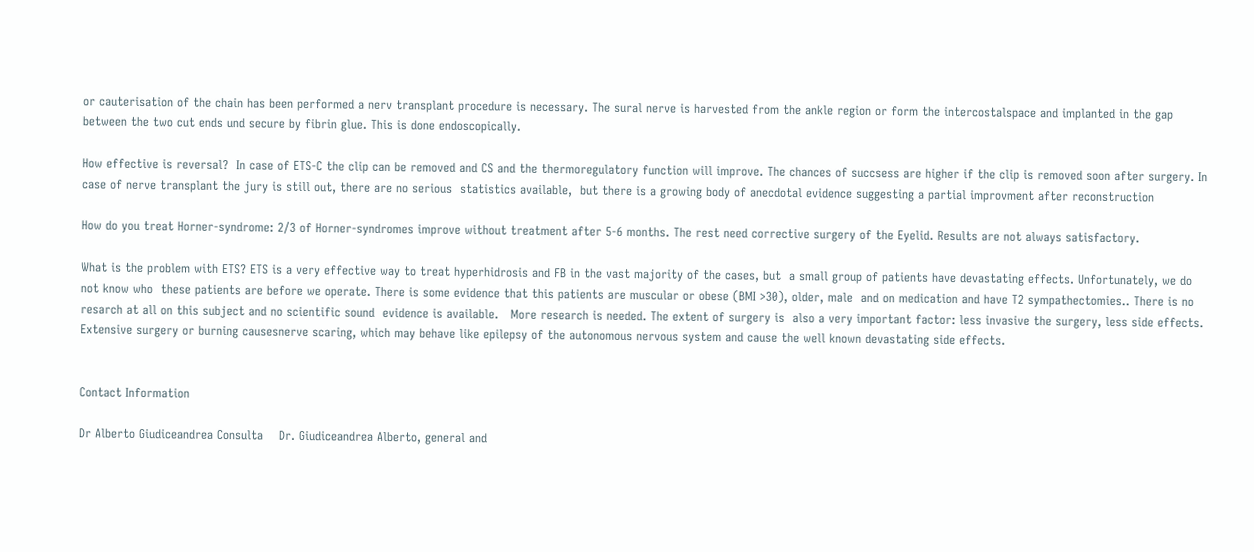or cauterisation of the chain has been performed a nerv transplant procedure is necessary. The sural nerve is harvested from the ankle region or form the intercostalspace and implanted in the gap between the two cut ends und secure by fibrin glue. This is done endoscopically.

How effective is reversal?  In case of ETS-C the clip can be removed and CS and the thermoregulatory function will improve. The chances of succsess are higher if the clip is removed soon after surgery. In case of nerve transplant the jury is still out, there are no serious  statistics available,  but there is a growing body of anecdotal evidence suggesting a partial improvment after reconstruction

How do you treat Horner-syndrome: 2/3 of Horner-syndromes improve without treatment after 5-6 months. The rest need corrective surgery of the Eyelid. Results are not always satisfactory.

What is the problem with ETS? ETS is a very effective way to treat hyperhidrosis and FB in the vast majority of the cases, but  a small group of patients have devastating effects. Unfortunately, we do not know who  these patients are before we operate. There is some evidence that this patients are muscular or obese (BMI >30), older, male  and on medication and have T2 sympathectomies.. There is no resarch at all on this subject and no scientific sound  evidence is available.   More research is needed. The extent of surgery is  also a very important factor: less invasive the surgery, less side effects. Extensive surgery or burning causesnerve scaring, which may behave like epilepsy of the autonomous nervous system and cause the well known devastating side effects.


Contact Information

Dr Alberto Giudiceandrea Consulta    Dr. Giudiceandrea Alberto, general and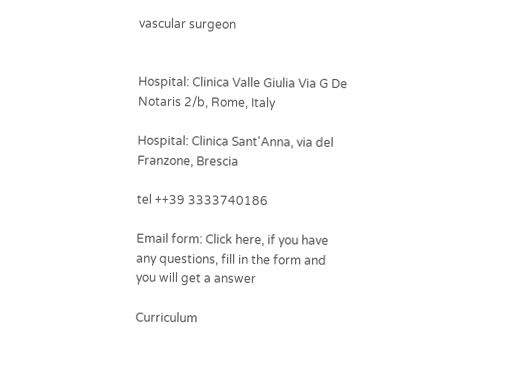vascular surgeon


Hospital: Clinica Valle Giulia Via G De Notaris 2/b, Rome, Italy

Hospital: Clinica Sant'Anna, via del Franzone, Brescia

tel ++39 3333740186

Email form: Click here, if you have any questions, fill in the form and you will get a answer

Curriculum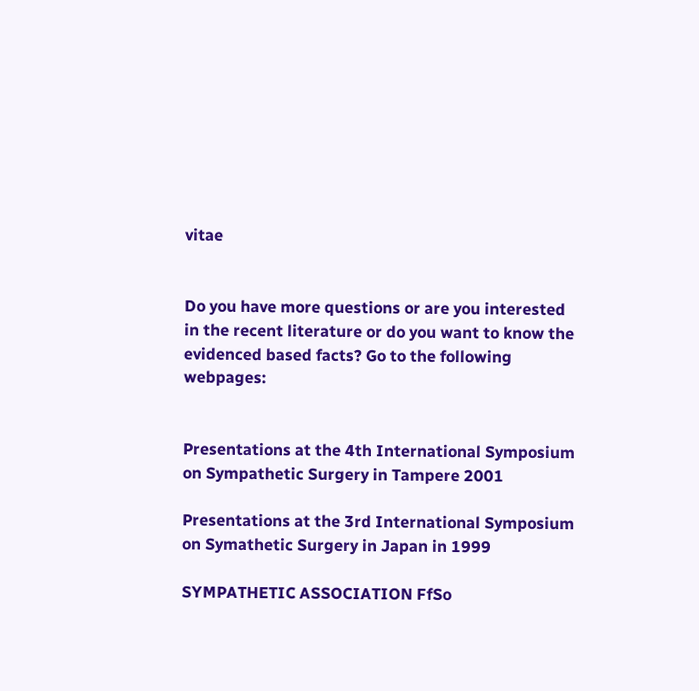vitae


Do you have more questions or are you interested in the recent literature or do you want to know the evidenced based facts? Go to the following webpages:


Presentations at the 4th International Symposium on Sympathetic Surgery in Tampere 2001

Presentations at the 3rd International Symposium on Symathetic Surgery in Japan in 1999

SYMPATHETIC ASSOCIATION FfSo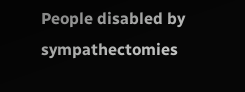People disabled by sympathectomies